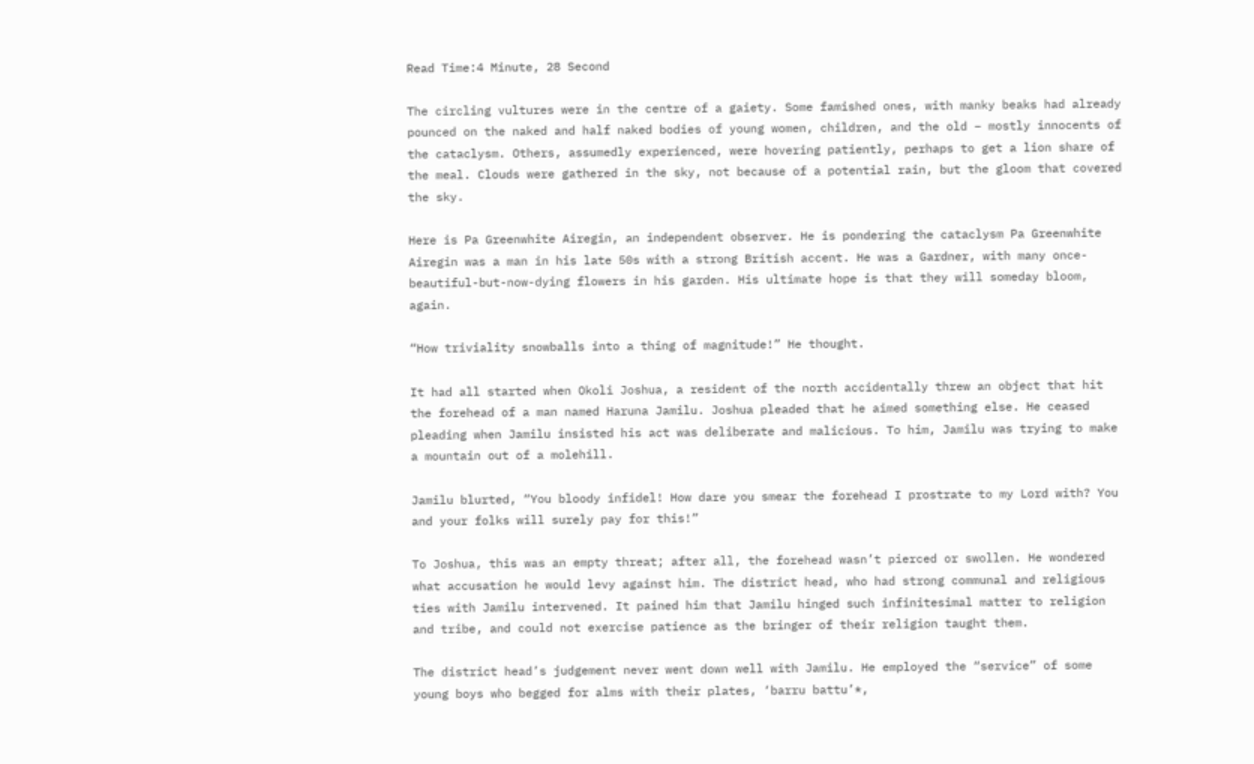Read Time:4 Minute, 28 Second

The circling vultures were in the centre of a gaiety. Some famished ones, with manky beaks had already pounced on the naked and half naked bodies of young women, children, and the old – mostly innocents of the cataclysm. Others, assumedly experienced, were hovering patiently, perhaps to get a lion share of the meal. Clouds were gathered in the sky, not because of a potential rain, but the gloom that covered the sky.

Here is Pa Greenwhite Airegin, an independent observer. He is pondering the cataclysm Pa Greenwhite Airegin was a man in his late 50s with a strong British accent. He was a Gardner, with many once-beautiful-but-now-dying flowers in his garden. His ultimate hope is that they will someday bloom, again.

“How triviality snowballs into a thing of magnitude!” He thought.

It had all started when Okoli Joshua, a resident of the north accidentally threw an object that hit the forehead of a man named Haruna Jamilu. Joshua pleaded that he aimed something else. He ceased pleading when Jamilu insisted his act was deliberate and malicious. To him, Jamilu was trying to make a mountain out of a molehill.

Jamilu blurted, “You bloody infidel! How dare you smear the forehead I prostrate to my Lord with? You and your folks will surely pay for this!”

To Joshua, this was an empty threat; after all, the forehead wasn’t pierced or swollen. He wondered what accusation he would levy against him. The district head, who had strong communal and religious ties with Jamilu intervened. It pained him that Jamilu hinged such infinitesimal matter to religion and tribe, and could not exercise patience as the bringer of their religion taught them.

The district head’s judgement never went down well with Jamilu. He employed the “service” of some young boys who begged for alms with their plates, ‘barru battu’*,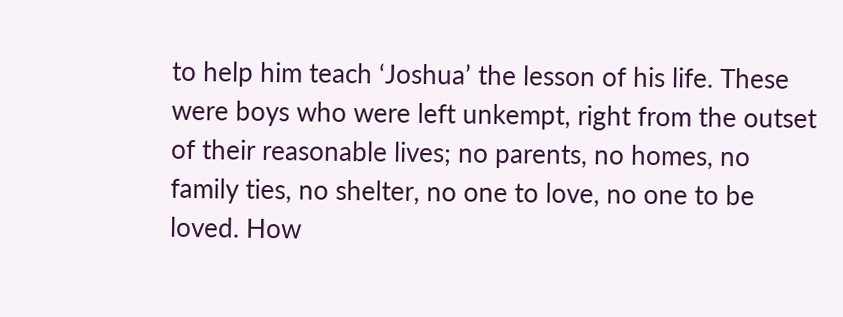to help him teach ‘Joshua’ the lesson of his life. These were boys who were left unkempt, right from the outset of their reasonable lives; no parents, no homes, no family ties, no shelter, no one to love, no one to be loved. How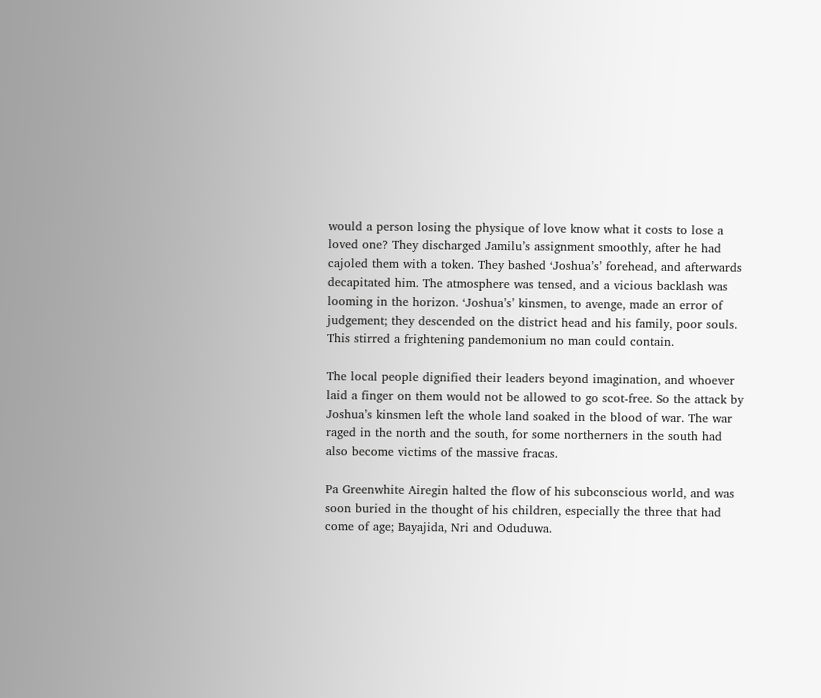would a person losing the physique of love know what it costs to lose a loved one? They discharged Jamilu’s assignment smoothly, after he had cajoled them with a token. They bashed ‘Joshua’s’ forehead, and afterwards decapitated him. The atmosphere was tensed, and a vicious backlash was looming in the horizon. ‘Joshua’s’ kinsmen, to avenge, made an error of judgement; they descended on the district head and his family, poor souls. This stirred a frightening pandemonium no man could contain.

The local people dignified their leaders beyond imagination, and whoever laid a finger on them would not be allowed to go scot-free. So the attack by Joshua’s kinsmen left the whole land soaked in the blood of war. The war raged in the north and the south, for some northerners in the south had also become victims of the massive fracas.

Pa Greenwhite Airegin halted the flow of his subconscious world, and was soon buried in the thought of his children, especially the three that had come of age; Bayajida, Nri and Oduduwa.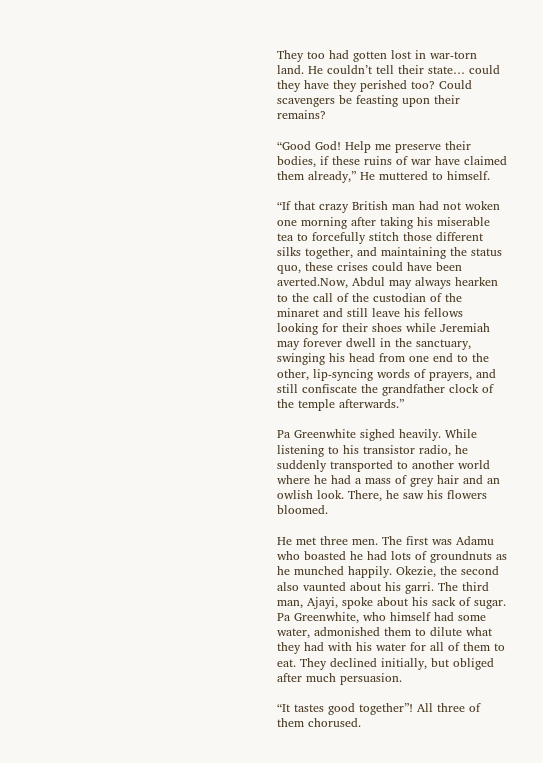They too had gotten lost in war-torn land. He couldn’t tell their state… could they have they perished too? Could scavengers be feasting upon their remains?

“Good God! Help me preserve their bodies, if these ruins of war have claimed them already,” He muttered to himself.

“If that crazy British man had not woken one morning after taking his miserable tea to forcefully stitch those different silks together, and maintaining the status quo, these crises could have been averted.Now, Abdul may always hearken to the call of the custodian of the minaret and still leave his fellows looking for their shoes while Jeremiah may forever dwell in the sanctuary, swinging his head from one end to the other, lip-syncing words of prayers, and still confiscate the grandfather clock of the temple afterwards.”

Pa Greenwhite sighed heavily. While listening to his transistor radio, he suddenly transported to another world where he had a mass of grey hair and an owlish look. There, he saw his flowers bloomed.

He met three men. The first was Adamu who boasted he had lots of groundnuts as he munched happily. Okezie, the second also vaunted about his garri. The third man, Ajayi, spoke about his sack of sugar. Pa Greenwhite, who himself had some water, admonished them to dilute what they had with his water for all of them to eat. They declined initially, but obliged after much persuasion.

“It tastes good together”! All three of them chorused.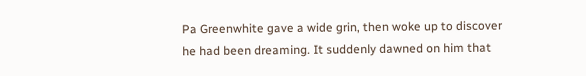Pa Greenwhite gave a wide grin, then woke up to discover he had been dreaming. It suddenly dawned on him that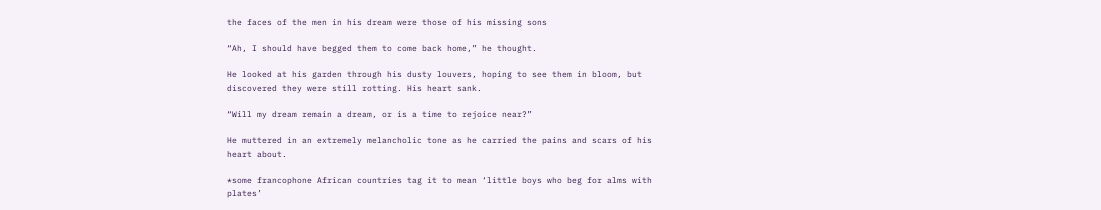the faces of the men in his dream were those of his missing sons

“Ah, I should have begged them to come back home,” he thought.

He looked at his garden through his dusty louvers, hoping to see them in bloom, but discovered they were still rotting. His heart sank.

“Will my dream remain a dream, or is a time to rejoice near?”

He muttered in an extremely melancholic tone as he carried the pains and scars of his heart about.

*some francophone African countries tag it to mean ‘little boys who beg for alms with plates’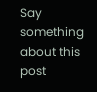Say something about this post